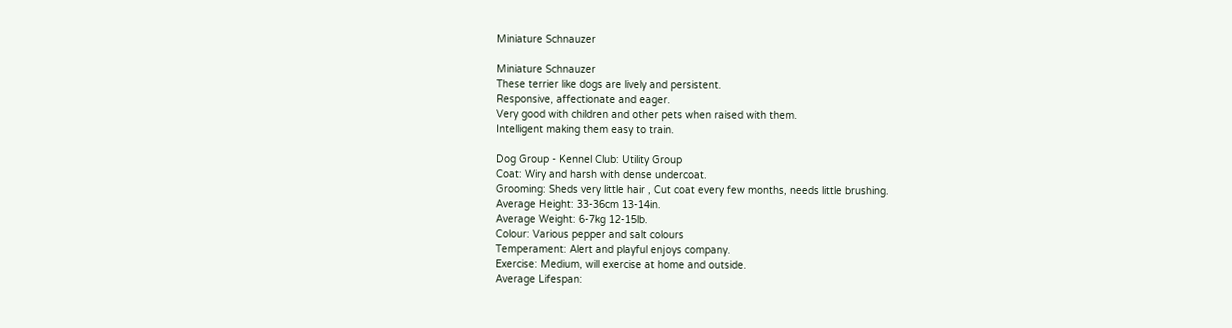Miniature Schnauzer

Miniature Schnauzer
These terrier like dogs are lively and persistent.
Responsive, affectionate and eager.
Very good with children and other pets when raised with them.
Intelligent making them easy to train.

Dog Group - Kennel Club: Utility Group
Coat: Wiry and harsh with dense undercoat.
Grooming: Sheds very little hair , Cut coat every few months, needs little brushing.
Average Height: 33-36cm 13-14in.
Average Weight: 6-7kg 12-15lb.
Colour: Various pepper and salt colours
Temperament: Alert and playful enjoys company.
Exercise: Medium, will exercise at home and outside.
Average Lifespan: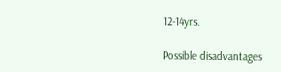12-14yrs.

Possible disadvantages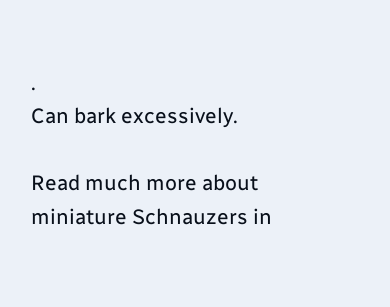.
Can bark excessively.

Read much more about miniature Schnauzers in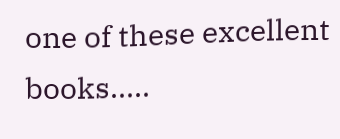one of these excellent books.....